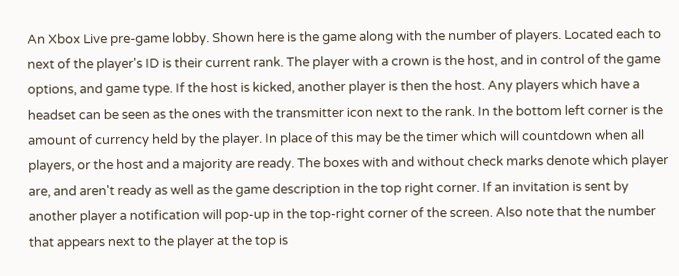An Xbox Live pre-game lobby. Shown here is the game along with the number of players. Located each to next of the player's ID is their current rank. The player with a crown is the host, and in control of the game options, and game type. If the host is kicked, another player is then the host. Any players which have a headset can be seen as the ones with the transmitter icon next to the rank. In the bottom left corner is the amount of currency held by the player. In place of this may be the timer which will countdown when all players, or the host and a majority are ready. The boxes with and without check marks denote which player are, and aren't ready as well as the game description in the top right corner. If an invitation is sent by another player a notification will pop-up in the top-right corner of the screen. Also note that the number that appears next to the player at the top is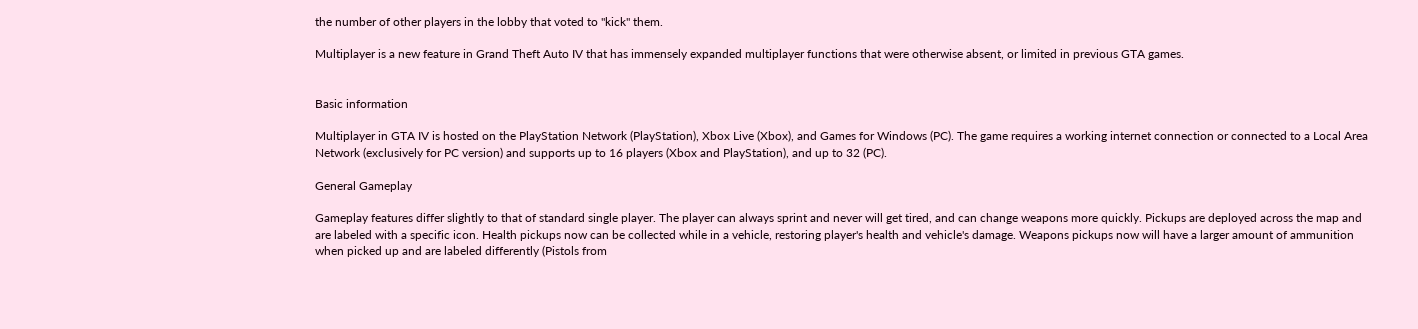the number of other players in the lobby that voted to "kick" them.

Multiplayer is a new feature in Grand Theft Auto IV that has immensely expanded multiplayer functions that were otherwise absent, or limited in previous GTA games.


Basic information

Multiplayer in GTA IV is hosted on the PlayStation Network (PlayStation), Xbox Live (Xbox), and Games for Windows (PC). The game requires a working internet connection or connected to a Local Area Network (exclusively for PC version) and supports up to 16 players (Xbox and PlayStation), and up to 32 (PC).

General Gameplay

Gameplay features differ slightly to that of standard single player. The player can always sprint and never will get tired, and can change weapons more quickly. Pickups are deployed across the map and are labeled with a specific icon. Health pickups now can be collected while in a vehicle, restoring player's health and vehicle's damage. Weapons pickups now will have a larger amount of ammunition when picked up and are labeled differently (Pistols from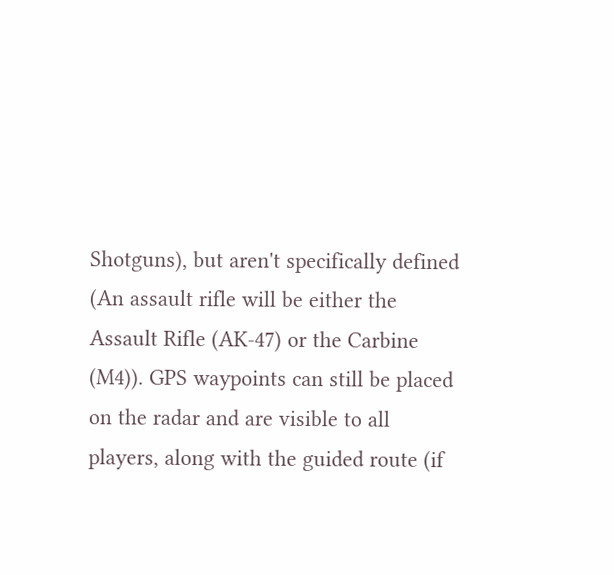Shotguns), but aren't specifically defined (An assault rifle will be either the Assault Rifle (AK-47) or the Carbine (M4)). GPS waypoints can still be placed on the radar and are visible to all players, along with the guided route (if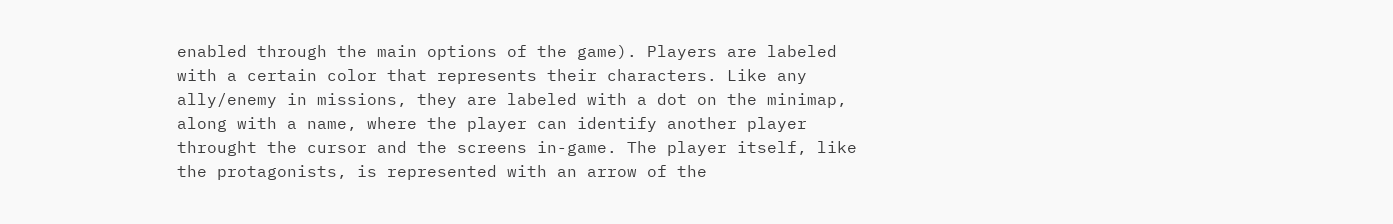enabled through the main options of the game). Players are labeled with a certain color that represents their characters. Like any ally/enemy in missions, they are labeled with a dot on the minimap, along with a name, where the player can identify another player throught the cursor and the screens in-game. The player itself, like the protagonists, is represented with an arrow of the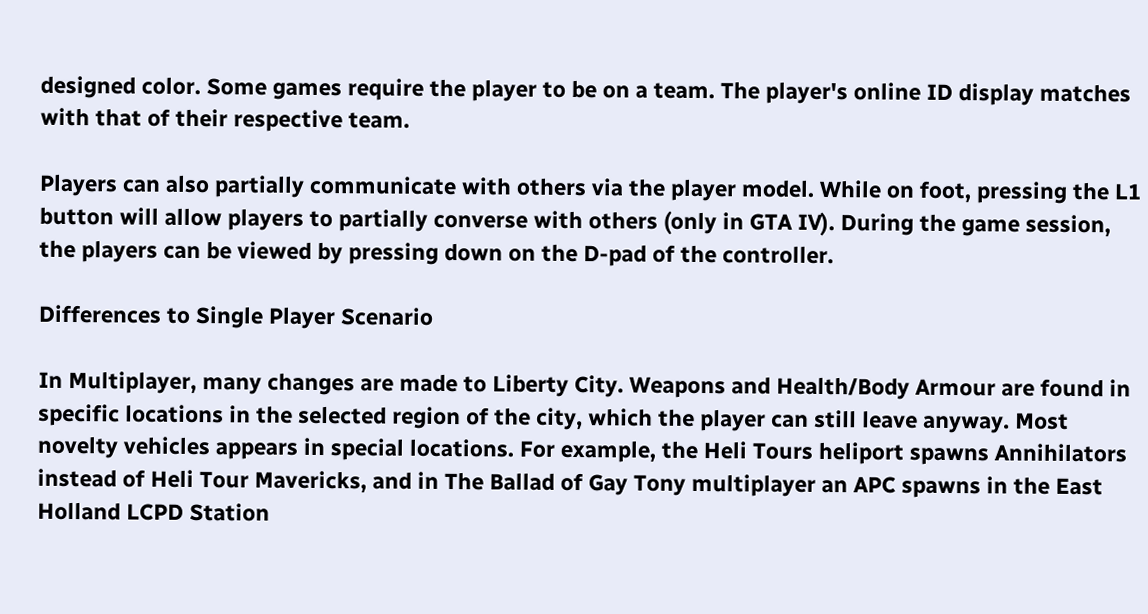designed color. Some games require the player to be on a team. The player's online ID display matches with that of their respective team.

Players can also partially communicate with others via the player model. While on foot, pressing the L1 button will allow players to partially converse with others (only in GTA IV). During the game session, the players can be viewed by pressing down on the D-pad of the controller.

Differences to Single Player Scenario

In Multiplayer, many changes are made to Liberty City. Weapons and Health/Body Armour are found in specific locations in the selected region of the city, which the player can still leave anyway. Most novelty vehicles appears in special locations. For example, the Heli Tours heliport spawns Annihilators instead of Heli Tour Mavericks, and in The Ballad of Gay Tony multiplayer an APC spawns in the East Holland LCPD Station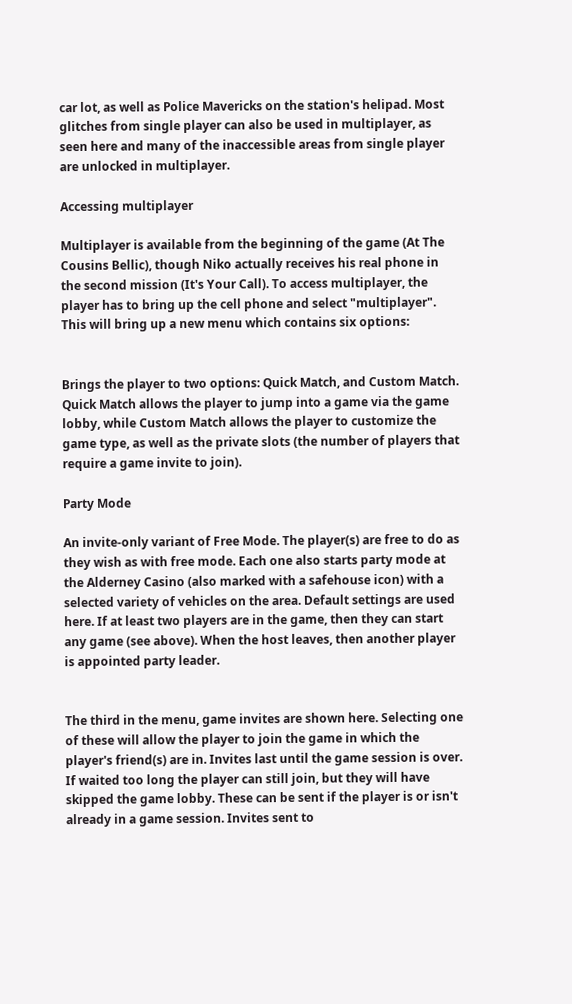car lot, as well as Police Mavericks on the station's helipad. Most glitches from single player can also be used in multiplayer, as seen here and many of the inaccessible areas from single player are unlocked in multiplayer.

Accessing multiplayer

Multiplayer is available from the beginning of the game (At The Cousins Bellic), though Niko actually receives his real phone in the second mission (It's Your Call). To access multiplayer, the player has to bring up the cell phone and select "multiplayer". This will bring up a new menu which contains six options:


Brings the player to two options: Quick Match, and Custom Match. Quick Match allows the player to jump into a game via the game lobby, while Custom Match allows the player to customize the game type, as well as the private slots (the number of players that require a game invite to join).

Party Mode

An invite-only variant of Free Mode. The player(s) are free to do as they wish as with free mode. Each one also starts party mode at the Alderney Casino (also marked with a safehouse icon) with a selected variety of vehicles on the area. Default settings are used here. If at least two players are in the game, then they can start any game (see above). When the host leaves, then another player is appointed party leader.


The third in the menu, game invites are shown here. Selecting one of these will allow the player to join the game in which the player's friend(s) are in. Invites last until the game session is over. If waited too long the player can still join, but they will have skipped the game lobby. These can be sent if the player is or isn't already in a game session. Invites sent to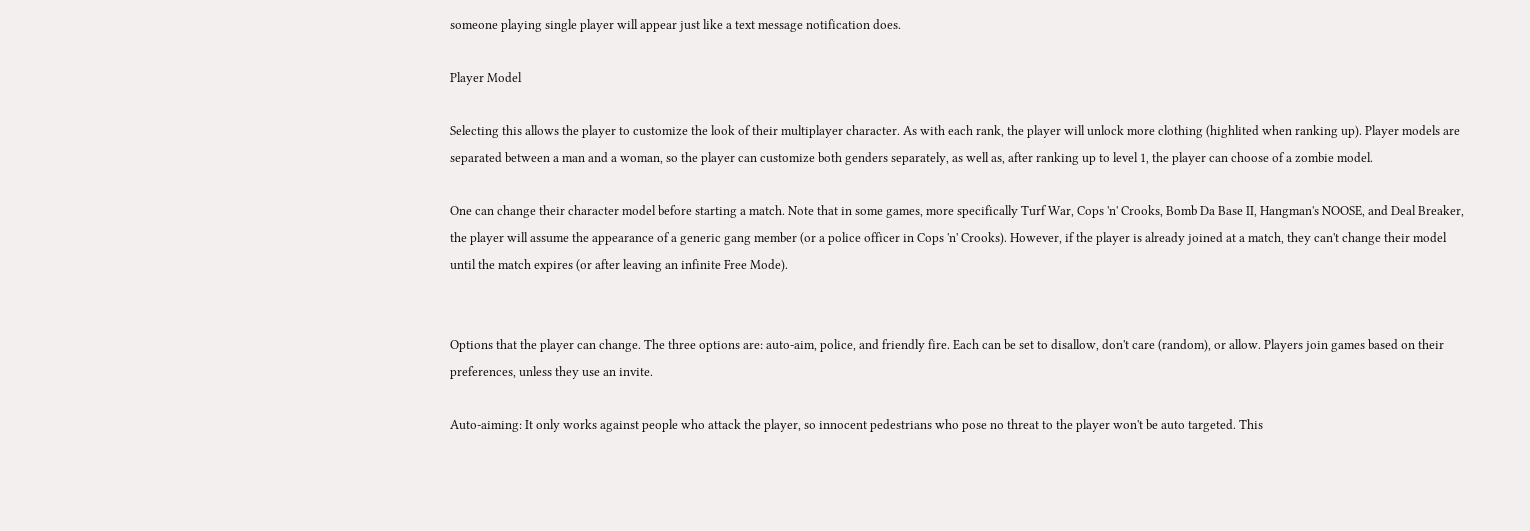someone playing single player will appear just like a text message notification does.

Player Model

Selecting this allows the player to customize the look of their multiplayer character. As with each rank, the player will unlock more clothing (highlited when ranking up). Player models are separated between a man and a woman, so the player can customize both genders separately, as well as, after ranking up to level 1, the player can choose of a zombie model.

One can change their character model before starting a match. Note that in some games, more specifically Turf War, Cops 'n' Crooks, Bomb Da Base II, Hangman's NOOSE, and Deal Breaker, the player will assume the appearance of a generic gang member (or a police officer in Cops 'n' Crooks). However, if the player is already joined at a match, they can't change their model until the match expires (or after leaving an infinite Free Mode).


Options that the player can change. The three options are: auto-aim, police, and friendly fire. Each can be set to disallow, don't care (random), or allow. Players join games based on their preferences, unless they use an invite.

Auto-aiming: It only works against people who attack the player, so innocent pedestrians who pose no threat to the player won't be auto targeted. This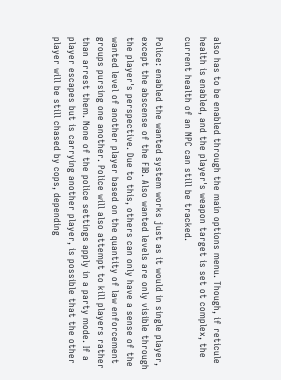also has to be enabled through the main options menu. Though, if reticule health is enabled, and the player's weapon target is set ot complex, the current health of an NPC can still be tracked.

Police: enabled the wanted system works just as it would in single player, except the abscense of the FIB. Also wanted levels are only visible through the player's perspective. Due to this, others can only have a sense of the wanted level of another player based on the quantity of law enforcement groups pursing one another. Police will also attempt to kill players rather than arrest them. None of the police settings apply in a party mode. If a player escapes but is carrying another player, is possible that the other player will be still chased by cops, depending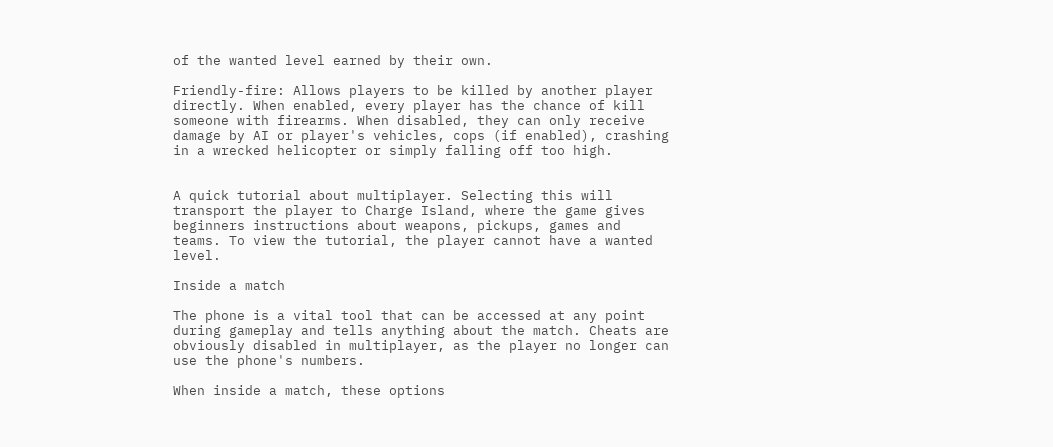of the wanted level earned by their own.

Friendly-fire: Allows players to be killed by another player directly. When enabled, every player has the chance of kill someone with firearms. When disabled, they can only receive damage by AI or player's vehicles, cops (if enabled), crashing in a wrecked helicopter or simply falling off too high.


A quick tutorial about multiplayer. Selecting this will transport the player to Charge Island, where the game gives beginners instructions about weapons, pickups, games and teams. To view the tutorial, the player cannot have a wanted level.

Inside a match

The phone is a vital tool that can be accessed at any point during gameplay and tells anything about the match. Cheats are obviously disabled in multiplayer, as the player no longer can use the phone's numbers.

When inside a match, these options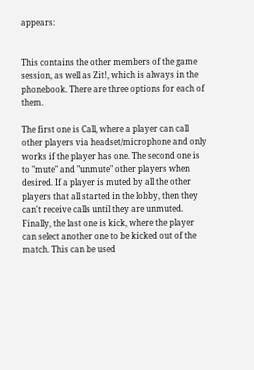appears:


This contains the other members of the game session, as well as Zit!, which is always in the phonebook. There are three options for each of them.

The first one is Call, where a player can call other players via headset/microphone and only works if the player has one. The second one is to "mute" and "unmute" other players when desired. If a player is muted by all the other players that all started in the lobby, then they can't receive calls until they are unmuted. Finally, the last one is kick, where the player can select another one to be kicked out of the match. This can be used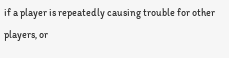if a player is repeatedly causing trouble for other players, or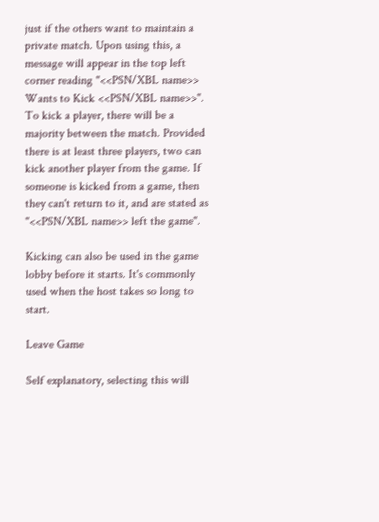just if the others want to maintain a private match. Upon using this, a message will appear in the top left corner reading "<<PSN/XBL name>> Wants to Kick <<PSN/XBL name>>". To kick a player, there will be a majority between the match. Provided there is at least three players, two can kick another player from the game. If someone is kicked from a game, then they can't return to it, and are stated as "<<PSN/XBL name>> left the game".

Kicking can also be used in the game lobby before it starts. It's commonly used when the host takes so long to start.

Leave Game

Self explanatory, selecting this will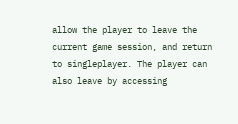allow the player to leave the current game session, and return to singleplayer. The player can also leave by accessing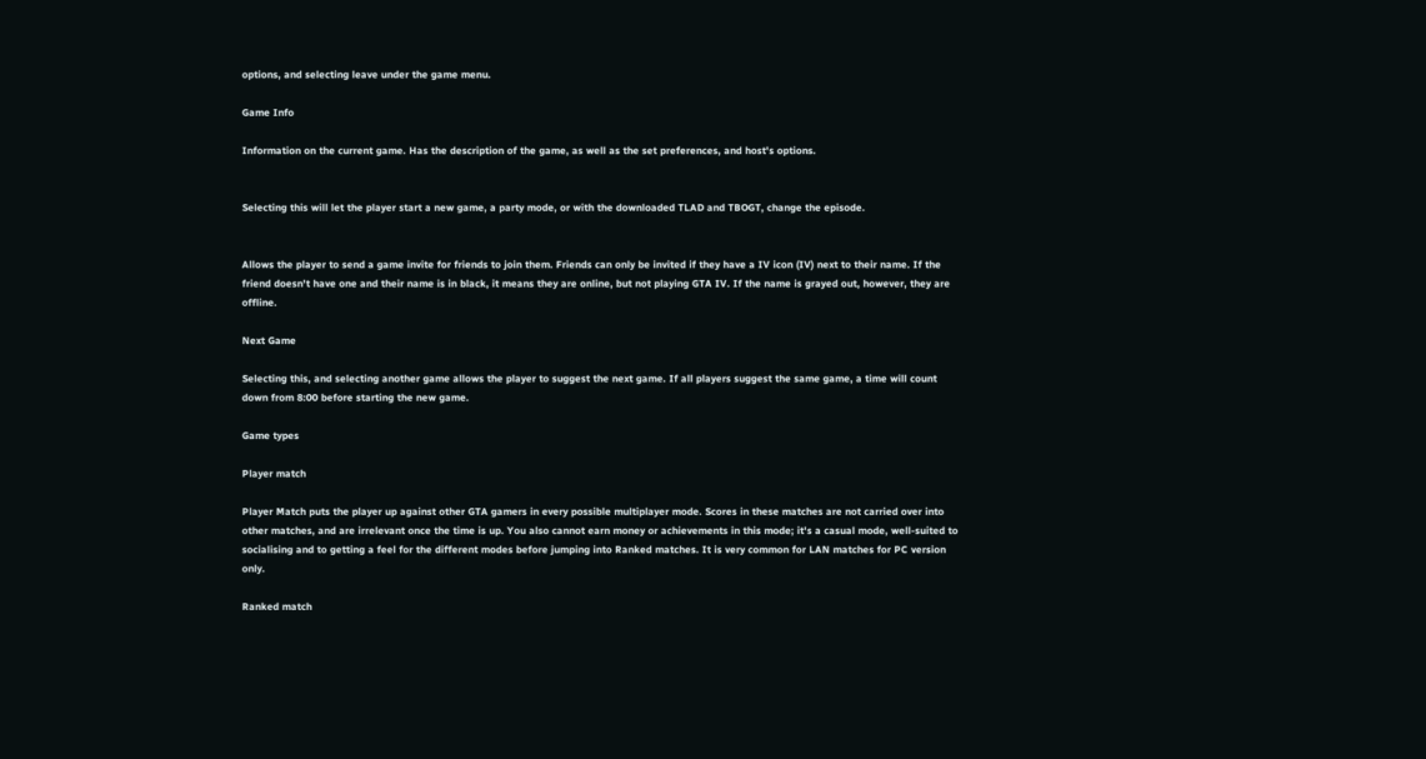options, and selecting leave under the game menu.

Game Info

Information on the current game. Has the description of the game, as well as the set preferences, and host's options.


Selecting this will let the player start a new game, a party mode, or with the downloaded TLAD and TBOGT, change the episode.


Allows the player to send a game invite for friends to join them. Friends can only be invited if they have a IV icon (IV) next to their name. If the friend doesn't have one and their name is in black, it means they are online, but not playing GTA IV. If the name is grayed out, however, they are offline.

Next Game

Selecting this, and selecting another game allows the player to suggest the next game. If all players suggest the same game, a time will count down from 8:00 before starting the new game.

Game types

Player match

Player Match puts the player up against other GTA gamers in every possible multiplayer mode. Scores in these matches are not carried over into other matches, and are irrelevant once the time is up. You also cannot earn money or achievements in this mode; it's a casual mode, well-suited to socialising and to getting a feel for the different modes before jumping into Ranked matches. It is very common for LAN matches for PC version only.

Ranked match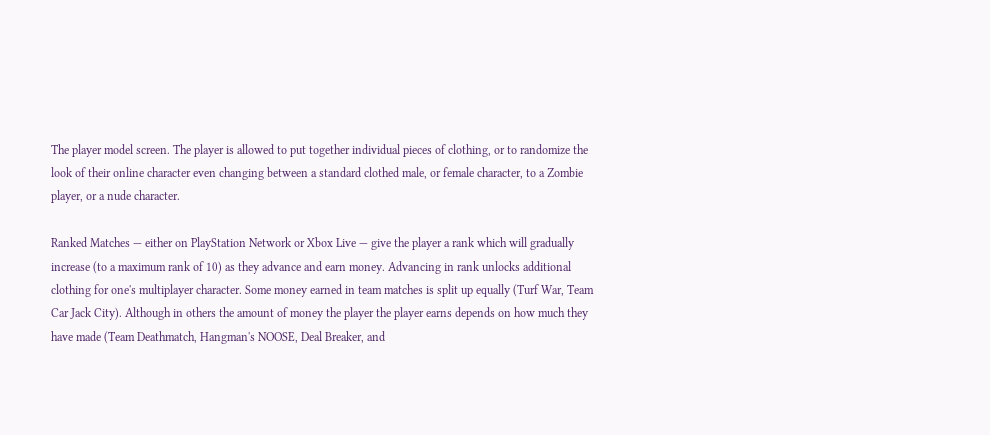The player model screen. The player is allowed to put together individual pieces of clothing, or to randomize the look of their online character even changing between a standard clothed male, or female character, to a Zombie player, or a nude character.

Ranked Matches — either on PlayStation Network or Xbox Live — give the player a rank which will gradually increase (to a maximum rank of 10) as they advance and earn money. Advancing in rank unlocks additional clothing for one's multiplayer character. Some money earned in team matches is split up equally (Turf War, Team Car Jack City). Although in others the amount of money the player the player earns depends on how much they have made (Team Deathmatch, Hangman's NOOSE, Deal Breaker, and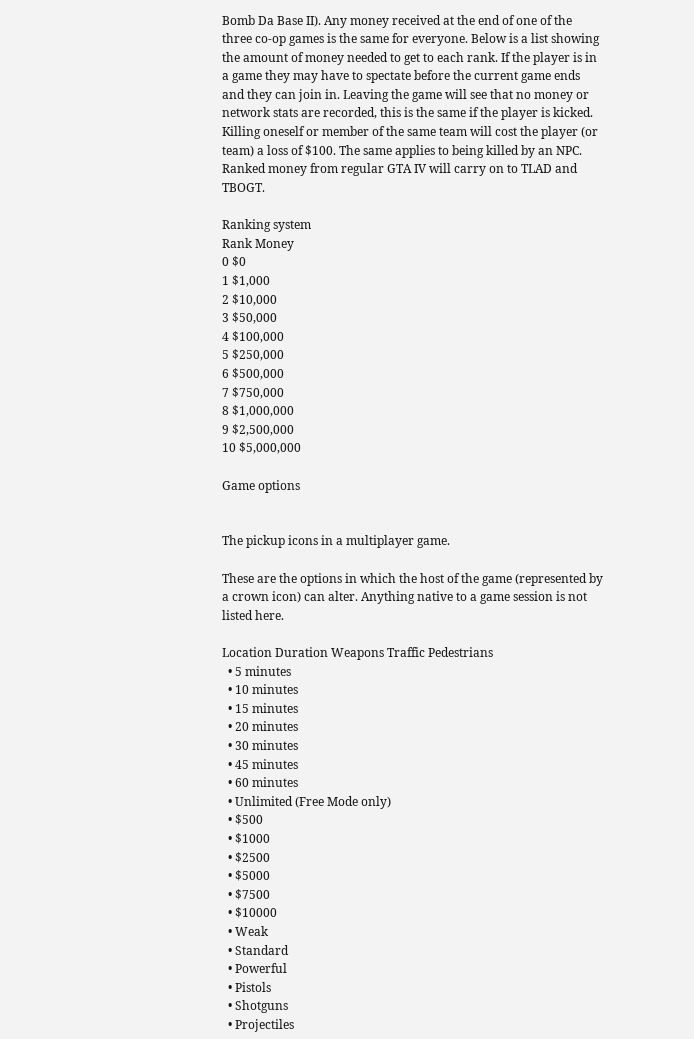Bomb Da Base II). Any money received at the end of one of the three co-op games is the same for everyone. Below is a list showing the amount of money needed to get to each rank. If the player is in a game they may have to spectate before the current game ends and they can join in. Leaving the game will see that no money or network stats are recorded, this is the same if the player is kicked. Killing oneself or member of the same team will cost the player (or team) a loss of $100. The same applies to being killed by an NPC. Ranked money from regular GTA IV will carry on to TLAD and TBOGT.

Ranking system
Rank Money
0 $0
1 $1,000
2 $10,000
3 $50,000
4 $100,000
5 $250,000
6 $500,000
7 $750,000
8 $1,000,000
9 $2,500,000
10 $5,000,000

Game options


The pickup icons in a multiplayer game.

These are the options in which the host of the game (represented by a crown icon) can alter. Anything native to a game session is not listed here.

Location Duration Weapons Traffic Pedestrians
  • 5 minutes
  • 10 minutes
  • 15 minutes
  • 20 minutes
  • 30 minutes
  • 45 minutes
  • 60 minutes
  • Unlimited (Free Mode only)
  • $500
  • $1000
  • $2500
  • $5000
  • $7500
  • $10000
  • Weak
  • Standard
  • Powerful
  • Pistols
  • Shotguns
  • Projectiles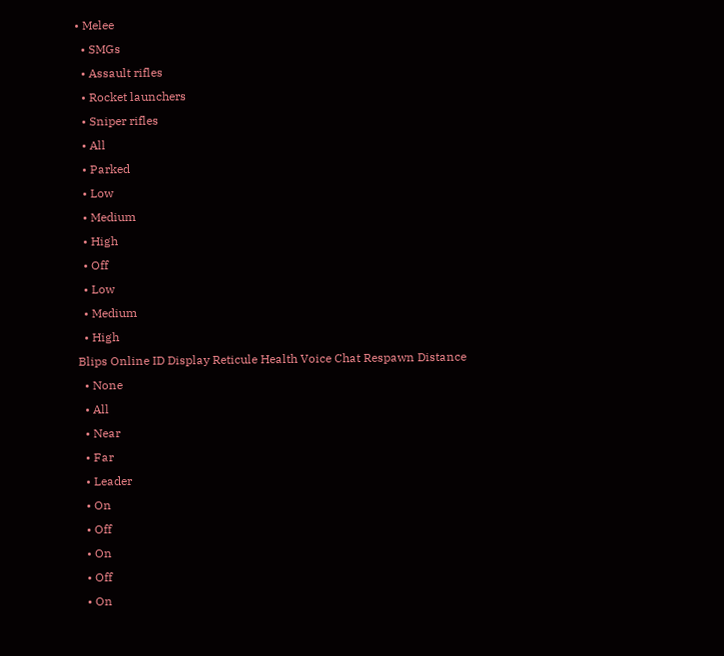• Melee
  • SMGs
  • Assault rifles
  • Rocket launchers
  • Sniper rifles
  • All
  • Parked
  • Low
  • Medium
  • High
  • Off
  • Low
  • Medium
  • High
Blips Online ID Display Reticule Health Voice Chat Respawn Distance
  • None
  • All
  • Near
  • Far
  • Leader
  • On
  • Off
  • On
  • Off
  • On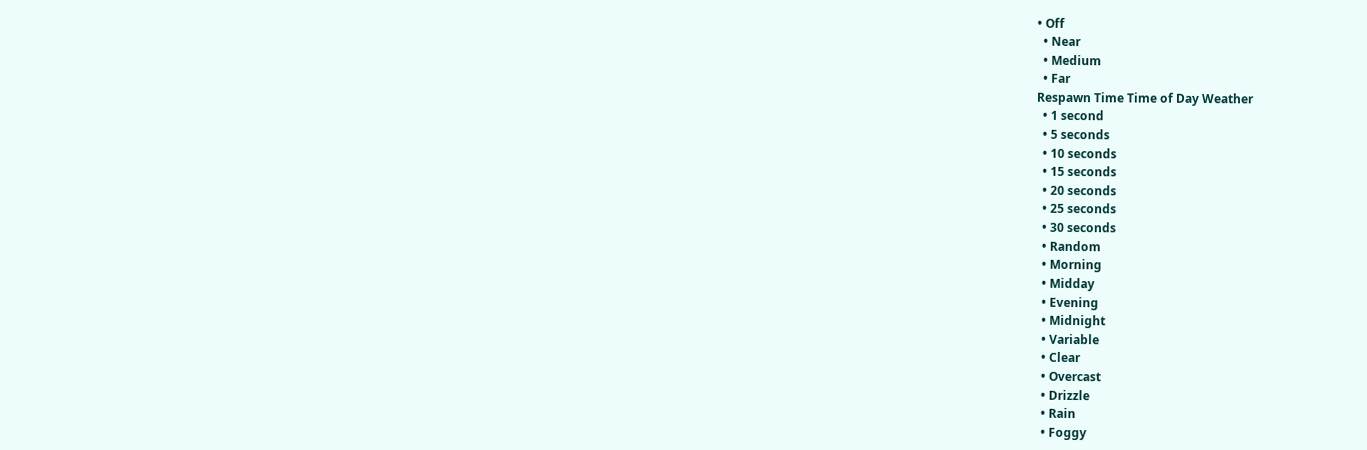• Off
  • Near
  • Medium
  • Far
Respawn Time Time of Day Weather
  • 1 second
  • 5 seconds
  • 10 seconds
  • 15 seconds
  • 20 seconds
  • 25 seconds
  • 30 seconds
  • Random
  • Morning
  • Midday
  • Evening
  • Midnight
  • Variable
  • Clear
  • Overcast
  • Drizzle
  • Rain
  • Foggy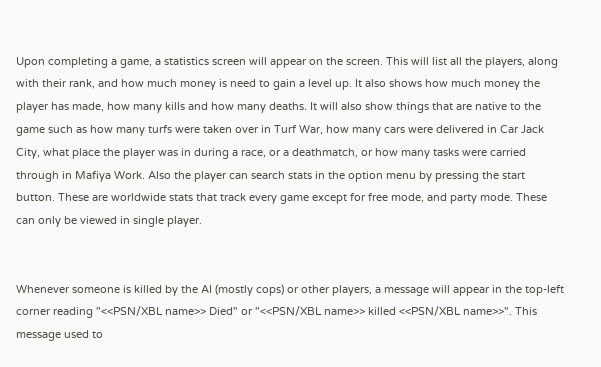Upon completing a game, a statistics screen will appear on the screen. This will list all the players, along with their rank, and how much money is need to gain a level up. It also shows how much money the player has made, how many kills and how many deaths. It will also show things that are native to the game such as how many turfs were taken over in Turf War, how many cars were delivered in Car Jack City, what place the player was in during a race, or a deathmatch, or how many tasks were carried through in Mafiya Work. Also the player can search stats in the option menu by pressing the start button. These are worldwide stats that track every game except for free mode, and party mode. These can only be viewed in single player.


Whenever someone is killed by the AI (mostly cops) or other players, a message will appear in the top-left corner reading "<<PSN/XBL name>> Died" or "<<PSN/XBL name>> killed <<PSN/XBL name>>". This message used to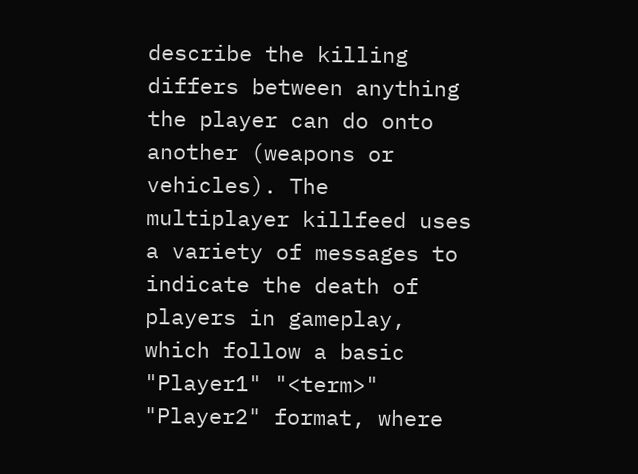describe the killing differs between anything the player can do onto another (weapons or vehicles). The multiplayer killfeed uses a variety of messages to indicate the death of players in gameplay, which follow a basic "Player1" "<term>" "Player2" format, where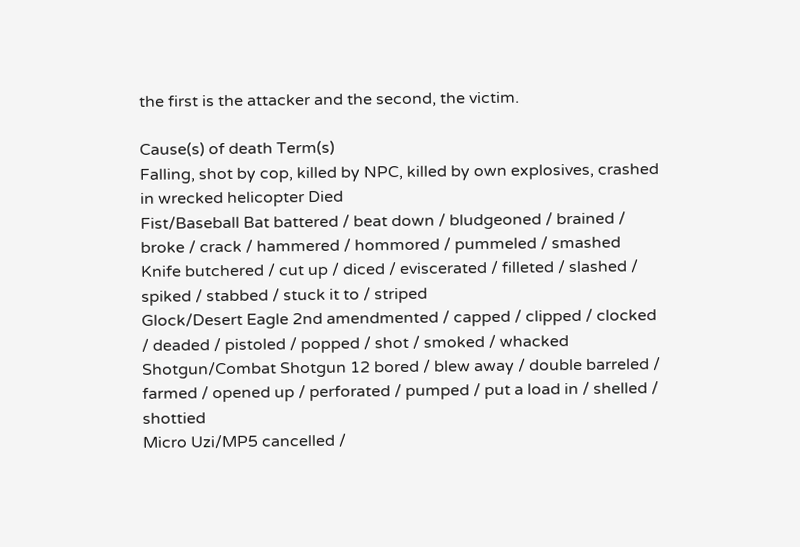the first is the attacker and the second, the victim.

Cause(s) of death Term(s)
Falling, shot by cop, killed by NPC, killed by own explosives, crashed in wrecked helicopter Died
Fist/Baseball Bat battered / beat down / bludgeoned / brained / broke / crack / hammered / hommored / pummeled / smashed
Knife butchered / cut up / diced / eviscerated / filleted / slashed / spiked / stabbed / stuck it to / striped
Glock/Desert Eagle 2nd amendmented / capped / clipped / clocked / deaded / pistoled / popped / shot / smoked / whacked
Shotgun/Combat Shotgun 12 bored / blew away / double barreled / farmed / opened up / perforated / pumped / put a load in / shelled / shottied
Micro Uzi/MP5 cancelled /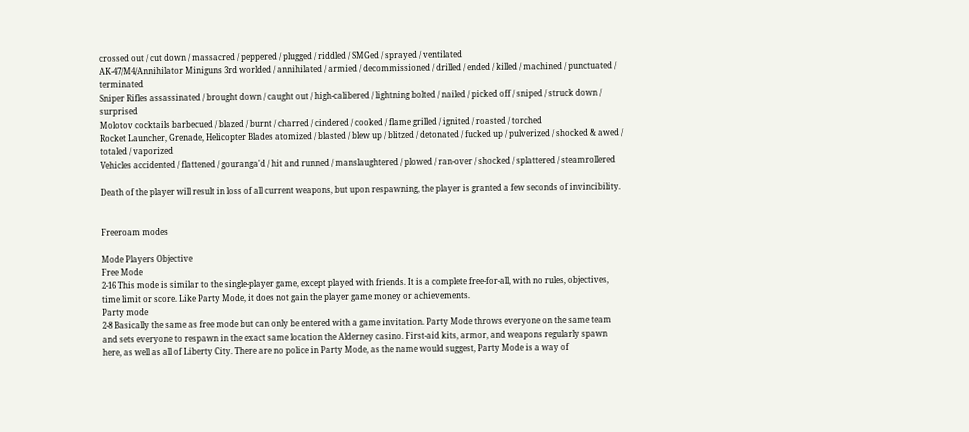crossed out / cut down / massacred / peppered / plugged / riddled / SMGed / sprayed / ventilated
AK-47/M4/Annihilator Miniguns 3rd worlded / annihilated / armied / decommissioned / drilled / ended / killed / machined / punctuated / terminated
Sniper Rifles assassinated / brought down / caught out / high-calibered / lightning bolted / nailed / picked off / sniped / struck down / surprised
Molotov cocktails barbecued / blazed / burnt / charred / cindered / cooked / flame grilled / ignited / roasted / torched
Rocket Launcher, Grenade, Helicopter Blades atomized / blasted / blew up / blitzed / detonated / fucked up / pulverized / shocked & awed / totaled / vaporized
Vehicles accidented / flattened / gouranga'd / hit and runned / manslaughtered / plowed / ran-over / shocked / splattered / steamrollered

Death of the player will result in loss of all current weapons, but upon respawning, the player is granted a few seconds of invincibility.


Freeroam modes

Mode Players Objective
Free Mode
2-16 This mode is similar to the single-player game, except played with friends. It is a complete free-for-all, with no rules, objectives, time limit or score. Like Party Mode, it does not gain the player game money or achievements.
Party mode
2-8 Basically the same as free mode but can only be entered with a game invitation. Party Mode throws everyone on the same team and sets everyone to respawn in the exact same location the Alderney casino. First-aid kits, armor, and weapons regularly spawn here, as well as all of Liberty City. There are no police in Party Mode, as the name would suggest, Party Mode is a way of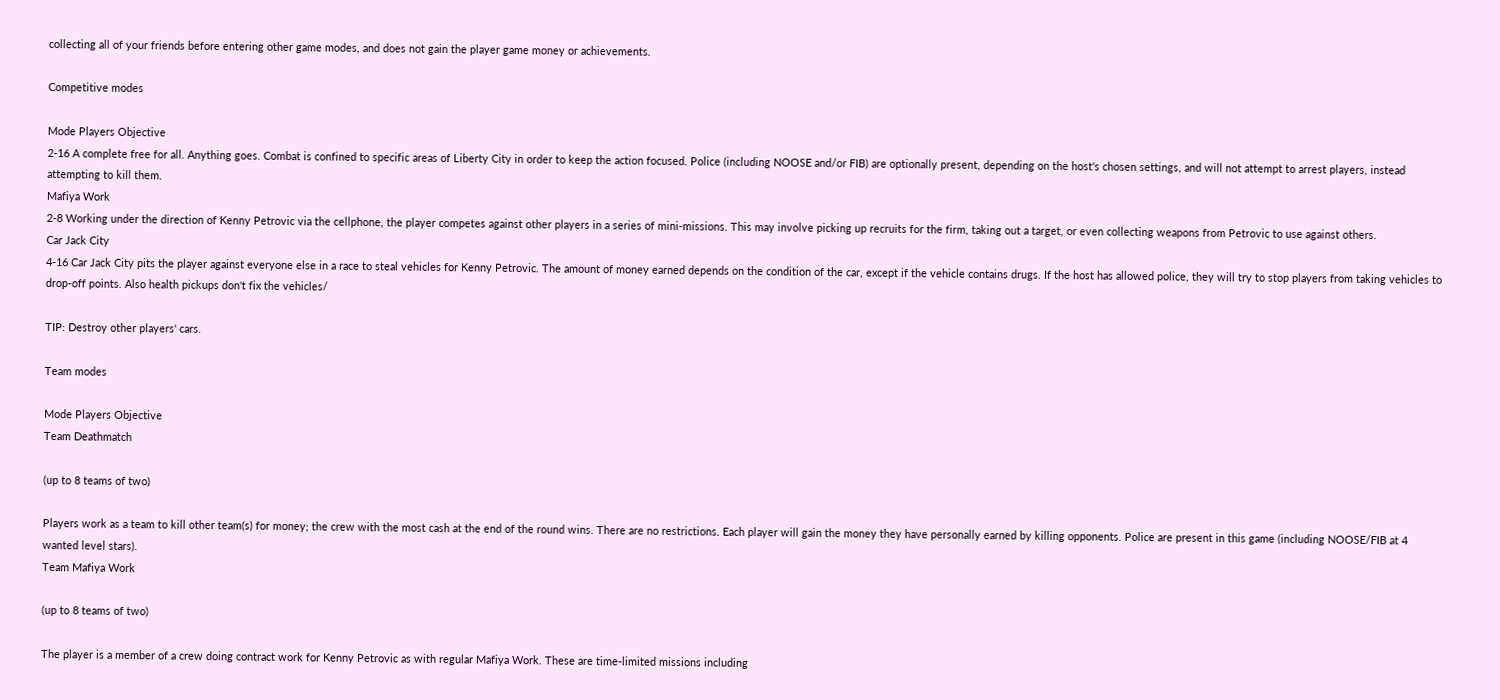collecting all of your friends before entering other game modes, and does not gain the player game money or achievements.

Competitive modes

Mode Players Objective
2-16 A complete free for all. Anything goes. Combat is confined to specific areas of Liberty City in order to keep the action focused. Police (including NOOSE and/or FIB) are optionally present, depending on the host's chosen settings, and will not attempt to arrest players, instead attempting to kill them.
Mafiya Work
2-8 Working under the direction of Kenny Petrovic via the cellphone, the player competes against other players in a series of mini-missions. This may involve picking up recruits for the firm, taking out a target, or even collecting weapons from Petrovic to use against others.
Car Jack City
4-16 Car Jack City pits the player against everyone else in a race to steal vehicles for Kenny Petrovic. The amount of money earned depends on the condition of the car, except if the vehicle contains drugs. If the host has allowed police, they will try to stop players from taking vehicles to drop-off points. Also health pickups don't fix the vehicles/

TIP: Destroy other players' cars.

Team modes

Mode Players Objective
Team Deathmatch

(up to 8 teams of two)

Players work as a team to kill other team(s) for money; the crew with the most cash at the end of the round wins. There are no restrictions. Each player will gain the money they have personally earned by killing opponents. Police are present in this game (including NOOSE/FIB at 4 wanted level stars).
Team Mafiya Work

(up to 8 teams of two)

The player is a member of a crew doing contract work for Kenny Petrovic as with regular Mafiya Work. These are time-limited missions including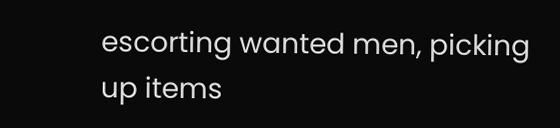escorting wanted men, picking up items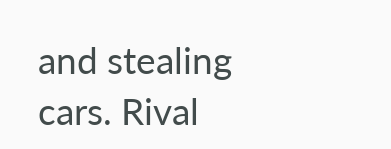and stealing cars. Rival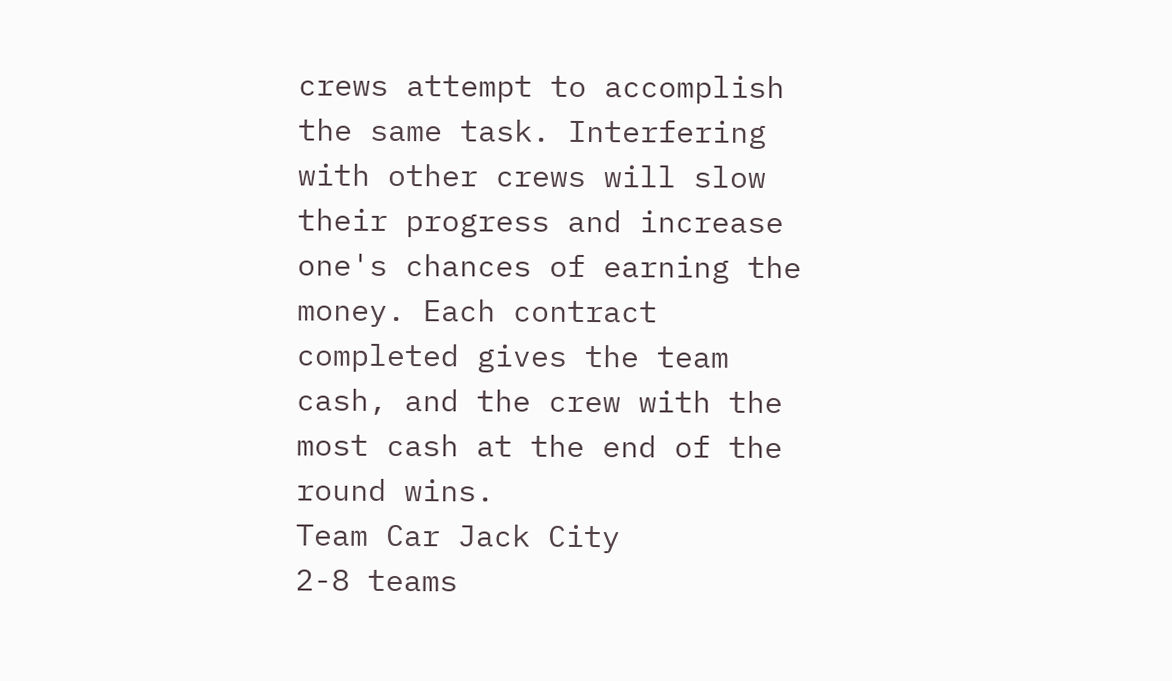crews attempt to accomplish the same task. Interfering with other crews will slow their progress and increase one's chances of earning the money. Each contract completed gives the team cash, and the crew with the most cash at the end of the round wins.
Team Car Jack City
2-8 teams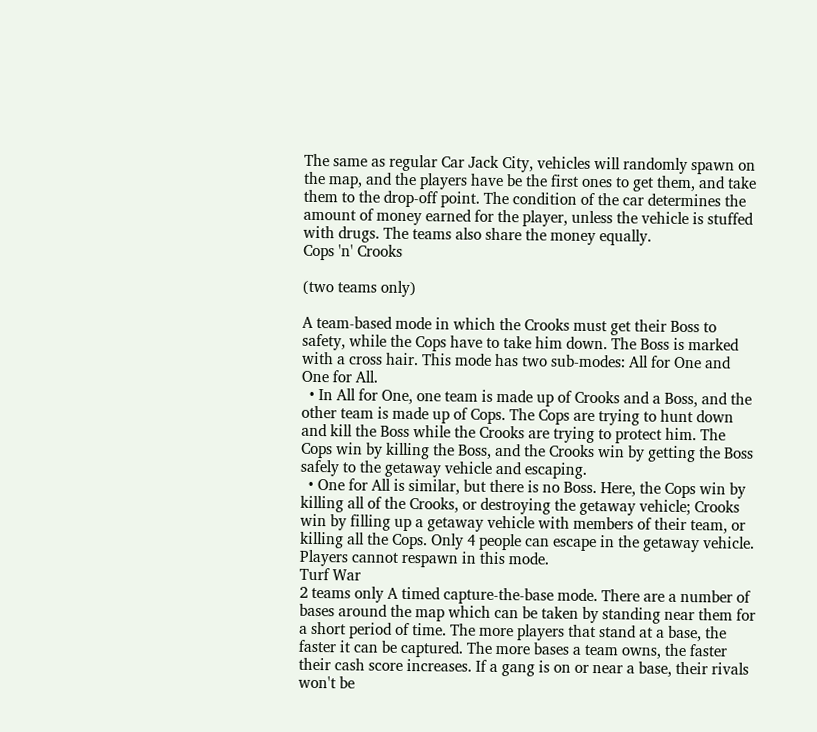The same as regular Car Jack City, vehicles will randomly spawn on the map, and the players have be the first ones to get them, and take them to the drop-off point. The condition of the car determines the amount of money earned for the player, unless the vehicle is stuffed with drugs. The teams also share the money equally.
Cops 'n' Crooks

(two teams only)

A team-based mode in which the Crooks must get their Boss to safety, while the Cops have to take him down. The Boss is marked with a cross hair. This mode has two sub-modes: All for One and One for All.
  • In All for One, one team is made up of Crooks and a Boss, and the other team is made up of Cops. The Cops are trying to hunt down and kill the Boss while the Crooks are trying to protect him. The Cops win by killing the Boss, and the Crooks win by getting the Boss safely to the getaway vehicle and escaping.
  • One for All is similar, but there is no Boss. Here, the Cops win by killing all of the Crooks, or destroying the getaway vehicle; Crooks win by filling up a getaway vehicle with members of their team, or killing all the Cops. Only 4 people can escape in the getaway vehicle. Players cannot respawn in this mode.
Turf War
2 teams only A timed capture-the-base mode. There are a number of bases around the map which can be taken by standing near them for a short period of time. The more players that stand at a base, the faster it can be captured. The more bases a team owns, the faster their cash score increases. If a gang is on or near a base, their rivals won't be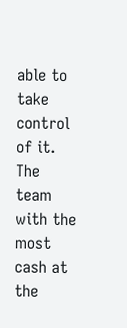able to take control of it. The team with the most cash at the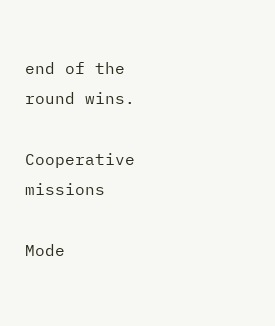end of the round wins.

Cooperative missions

Mode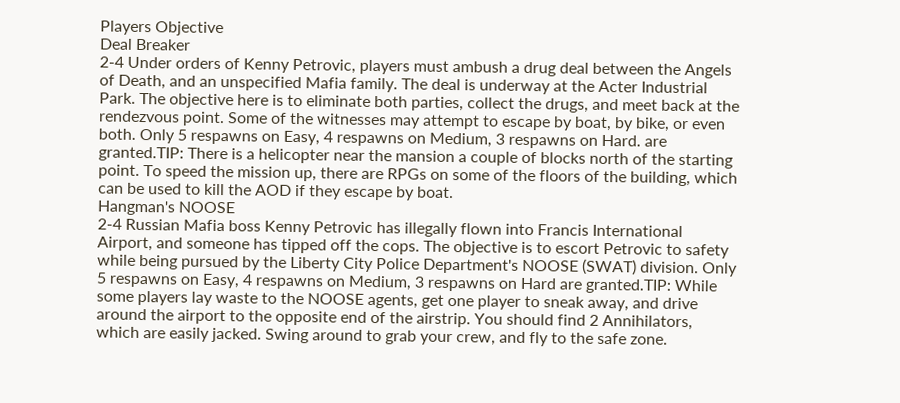Players Objective
Deal Breaker
2-4 Under orders of Kenny Petrovic, players must ambush a drug deal between the Angels of Death, and an unspecified Mafia family. The deal is underway at the Acter Industrial Park. The objective here is to eliminate both parties, collect the drugs, and meet back at the rendezvous point. Some of the witnesses may attempt to escape by boat, by bike, or even both. Only 5 respawns on Easy, 4 respawns on Medium, 3 respawns on Hard. are granted.TIP: There is a helicopter near the mansion a couple of blocks north of the starting point. To speed the mission up, there are RPGs on some of the floors of the building, which can be used to kill the AOD if they escape by boat.
Hangman's NOOSE
2-4 Russian Mafia boss Kenny Petrovic has illegally flown into Francis International Airport, and someone has tipped off the cops. The objective is to escort Petrovic to safety while being pursued by the Liberty City Police Department's NOOSE (SWAT) division. Only 5 respawns on Easy, 4 respawns on Medium, 3 respawns on Hard are granted.TIP: While some players lay waste to the NOOSE agents, get one player to sneak away, and drive around the airport to the opposite end of the airstrip. You should find 2 Annihilators, which are easily jacked. Swing around to grab your crew, and fly to the safe zone.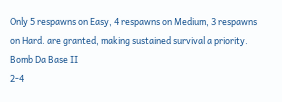Only 5 respawns on Easy, 4 respawns on Medium, 3 respawns on Hard. are granted, making sustained survival a priority.
Bomb Da Base II
2-4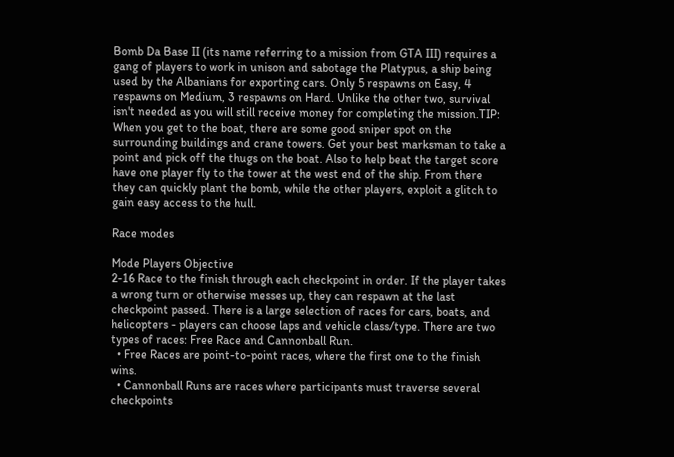Bomb Da Base II (its name referring to a mission from GTA III) requires a gang of players to work in unison and sabotage the Platypus, a ship being used by the Albanians for exporting cars. Only 5 respawns on Easy, 4 respawns on Medium, 3 respawns on Hard. Unlike the other two, survival isn't needed as you will still receive money for completing the mission.TIP: When you get to the boat, there are some good sniper spot on the surrounding buildings and crane towers. Get your best marksman to take a point and pick off the thugs on the boat. Also to help beat the target score have one player fly to the tower at the west end of the ship. From there they can quickly plant the bomb, while the other players, exploit a glitch to gain easy access to the hull.

Race modes

Mode Players Objective
2-16 Race to the finish through each checkpoint in order. If the player takes a wrong turn or otherwise messes up, they can respawn at the last checkpoint passed. There is a large selection of races for cars, boats, and helicopters - players can choose laps and vehicle class/type. There are two types of races: Free Race and Cannonball Run.
  • Free Races are point-to-point races, where the first one to the finish wins.
  • Cannonball Runs are races where participants must traverse several checkpoints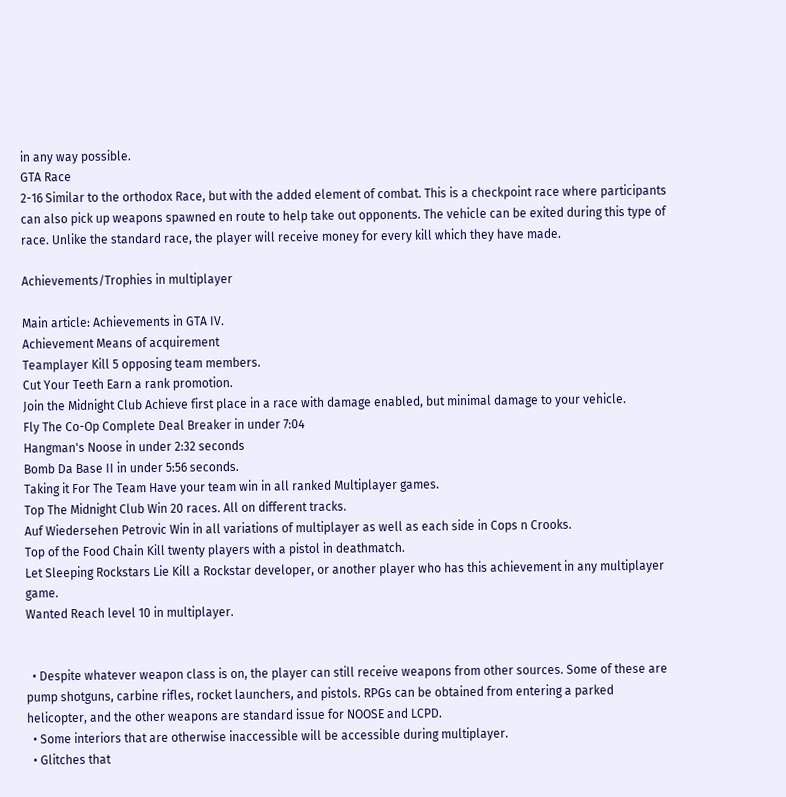in any way possible.
GTA Race
2-16 Similar to the orthodox Race, but with the added element of combat. This is a checkpoint race where participants can also pick up weapons spawned en route to help take out opponents. The vehicle can be exited during this type of race. Unlike the standard race, the player will receive money for every kill which they have made.

Achievements/Trophies in multiplayer

Main article: Achievements in GTA IV.
Achievement Means of acquirement
Teamplayer Kill 5 opposing team members.
Cut Your Teeth Earn a rank promotion.
Join the Midnight Club Achieve first place in a race with damage enabled, but minimal damage to your vehicle.
Fly The Co-Op Complete Deal Breaker in under 7:04
Hangman's Noose in under 2:32 seconds
Bomb Da Base II in under 5:56 seconds.
Taking it For The Team Have your team win in all ranked Multiplayer games.
Top The Midnight Club Win 20 races. All on different tracks.
Auf Wiedersehen Petrovic Win in all variations of multiplayer as well as each side in Cops n Crooks.
Top of the Food Chain Kill twenty players with a pistol in deathmatch.
Let Sleeping Rockstars Lie Kill a Rockstar developer, or another player who has this achievement in any multiplayer game.
Wanted Reach level 10 in multiplayer.


  • Despite whatever weapon class is on, the player can still receive weapons from other sources. Some of these are pump shotguns, carbine rifles, rocket launchers, and pistols. RPGs can be obtained from entering a parked helicopter, and the other weapons are standard issue for NOOSE and LCPD.
  • Some interiors that are otherwise inaccessible will be accessible during multiplayer.
  • Glitches that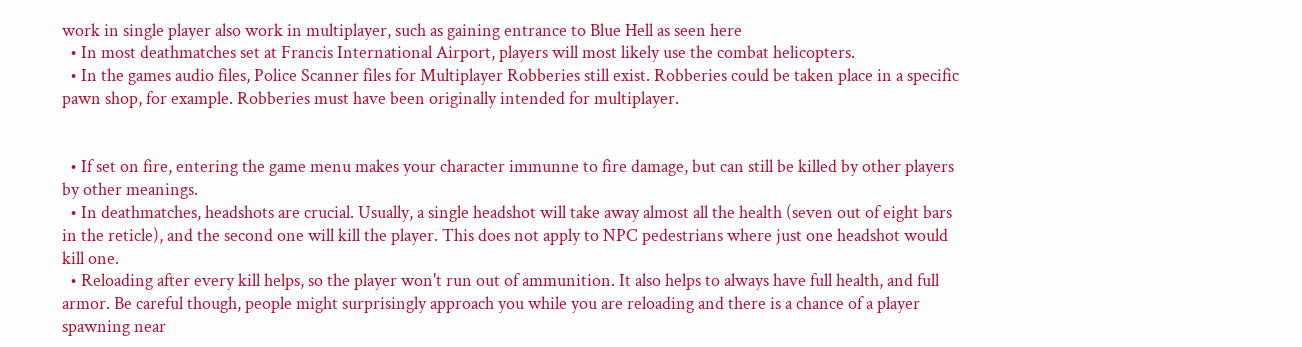work in single player also work in multiplayer, such as gaining entrance to Blue Hell as seen here
  • In most deathmatches set at Francis International Airport, players will most likely use the combat helicopters.
  • In the games audio files, Police Scanner files for Multiplayer Robberies still exist. Robberies could be taken place in a specific pawn shop, for example. Robberies must have been originally intended for multiplayer.


  • If set on fire, entering the game menu makes your character immunne to fire damage, but can still be killed by other players by other meanings.
  • In deathmatches, headshots are crucial. Usually, a single headshot will take away almost all the health (seven out of eight bars in the reticle), and the second one will kill the player. This does not apply to NPC pedestrians where just one headshot would kill one.
  • Reloading after every kill helps, so the player won't run out of ammunition. It also helps to always have full health, and full armor. Be careful though, people might surprisingly approach you while you are reloading and there is a chance of a player spawning near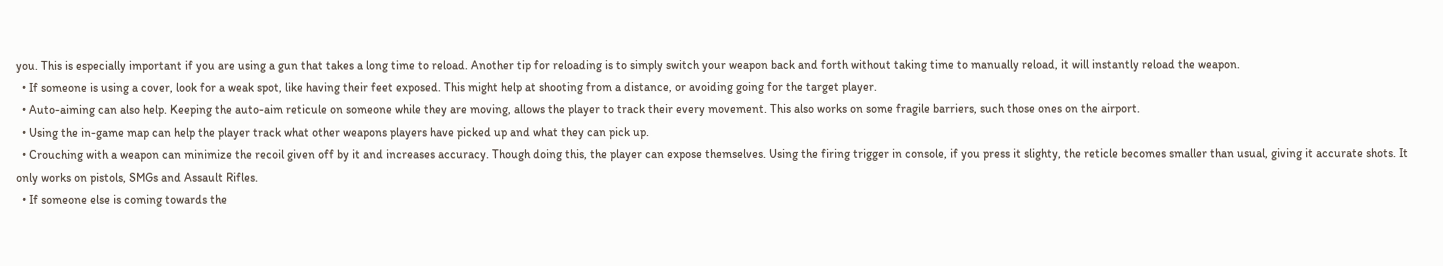you. This is especially important if you are using a gun that takes a long time to reload. Another tip for reloading is to simply switch your weapon back and forth without taking time to manually reload, it will instantly reload the weapon.
  • If someone is using a cover, look for a weak spot, like having their feet exposed. This might help at shooting from a distance, or avoiding going for the target player.
  • Auto-aiming can also help. Keeping the auto-aim reticule on someone while they are moving, allows the player to track their every movement. This also works on some fragile barriers, such those ones on the airport.
  • Using the in-game map can help the player track what other weapons players have picked up and what they can pick up.
  • Crouching with a weapon can minimize the recoil given off by it and increases accuracy. Though doing this, the player can expose themselves. Using the firing trigger in console, if you press it slighty, the reticle becomes smaller than usual, giving it accurate shots. It only works on pistols, SMGs and Assault Rifles.
  • If someone else is coming towards the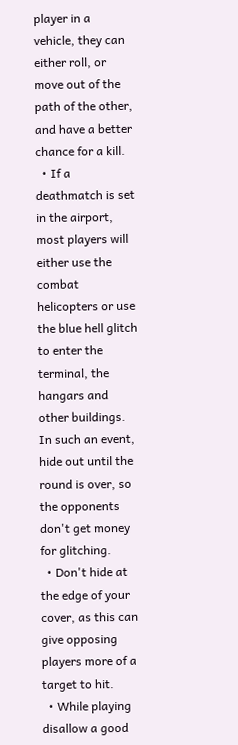player in a vehicle, they can either roll, or move out of the path of the other, and have a better chance for a kill.
  • If a deathmatch is set in the airport, most players will either use the combat helicopters or use the blue hell glitch to enter the terminal, the hangars and other buildings. In such an event, hide out until the round is over, so the opponents don't get money for glitching.
  • Don't hide at the edge of your cover, as this can give opposing players more of a target to hit.
  • While playing disallow a good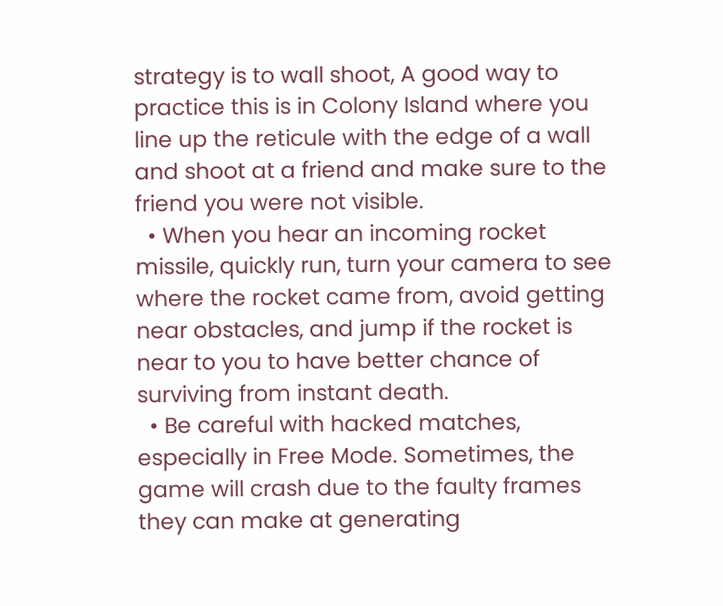strategy is to wall shoot, A good way to practice this is in Colony Island where you line up the reticule with the edge of a wall and shoot at a friend and make sure to the friend you were not visible.
  • When you hear an incoming rocket missile, quickly run, turn your camera to see where the rocket came from, avoid getting near obstacles, and jump if the rocket is near to you to have better chance of surviving from instant death.
  • Be careful with hacked matches, especially in Free Mode. Sometimes, the game will crash due to the faulty frames they can make at generating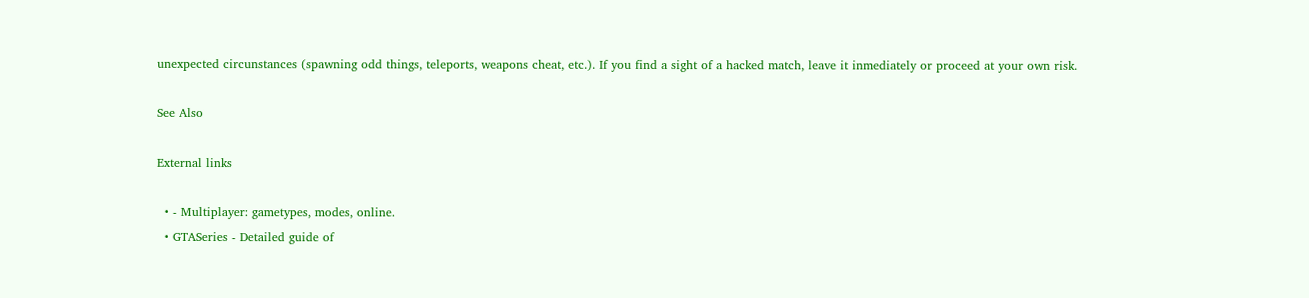unexpected circunstances (spawning odd things, teleports, weapons cheat, etc.). If you find a sight of a hacked match, leave it inmediately or proceed at your own risk.

See Also

External links

  • - Multiplayer: gametypes, modes, online.
  • GTASeries - Detailed guide of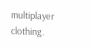multiplayer clothing.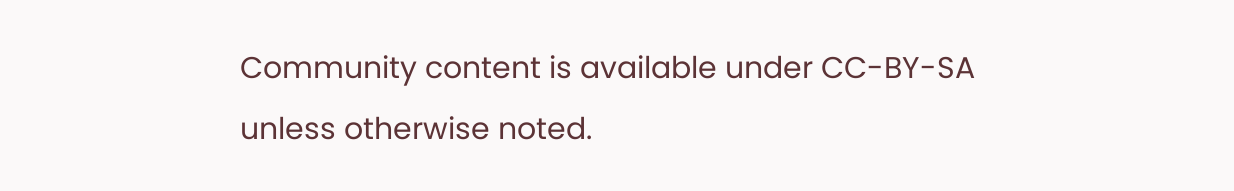Community content is available under CC-BY-SA unless otherwise noted.